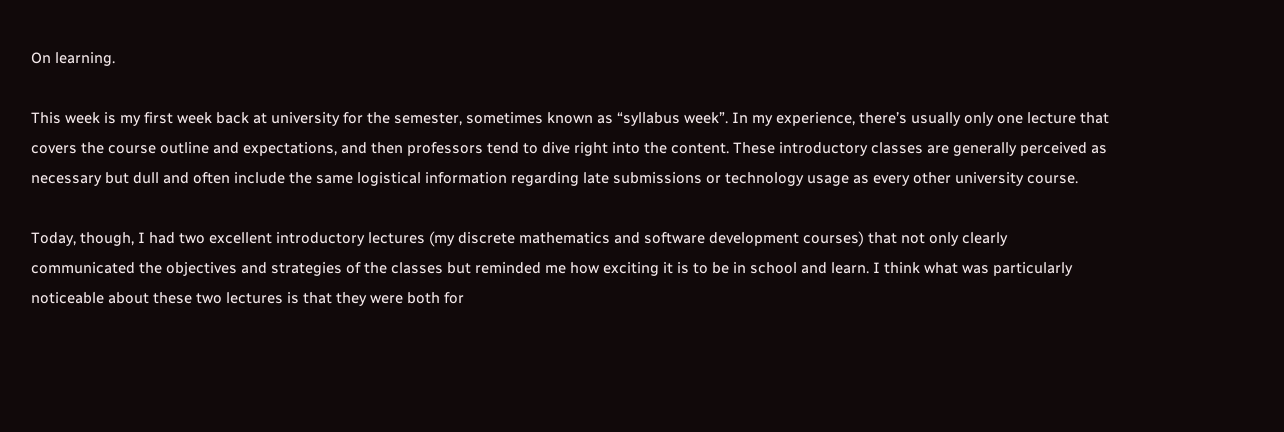On learning.

This week is my first week back at university for the semester, sometimes known as “syllabus week”. In my experience, there’s usually only one lecture that covers the course outline and expectations, and then professors tend to dive right into the content. These introductory classes are generally perceived as necessary but dull and often include the same logistical information regarding late submissions or technology usage as every other university course.

Today, though, I had two excellent introductory lectures (my discrete mathematics and software development courses) that not only clearly communicated the objectives and strategies of the classes but reminded me how exciting it is to be in school and learn. I think what was particularly noticeable about these two lectures is that they were both for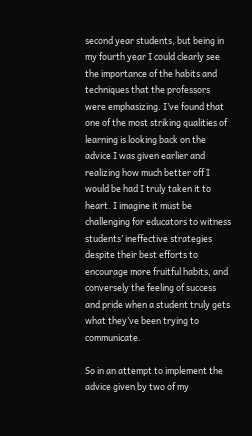second year students, but being in my fourth year I could clearly see the importance of the habits and techniques that the professors were emphasizing. I’ve found that one of the most striking qualities of learning is looking back on the advice I was given earlier and realizing how much better off I would be had I truly taken it to heart. I imagine it must be challenging for educators to witness students’ ineffective strategies despite their best efforts to encourage more fruitful habits, and conversely the feeling of success and pride when a student truly gets what they’ve been trying to communicate.

So in an attempt to implement the advice given by two of my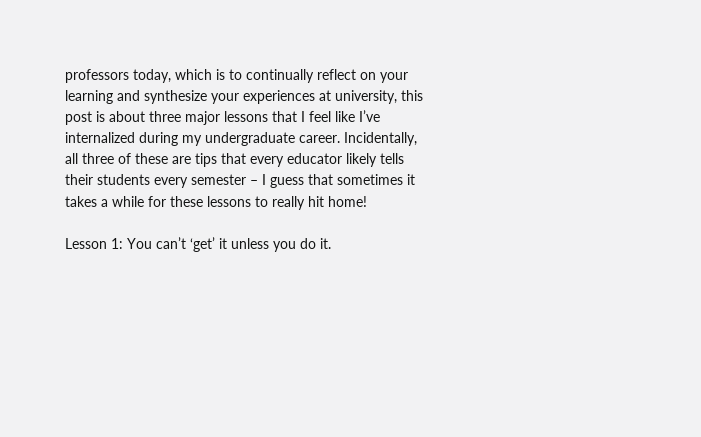professors today, which is to continually reflect on your learning and synthesize your experiences at university, this post is about three major lessons that I feel like I’ve internalized during my undergraduate career. Incidentally, all three of these are tips that every educator likely tells their students every semester – I guess that sometimes it takes a while for these lessons to really hit home!

Lesson 1: You can’t ‘get’ it unless you do it.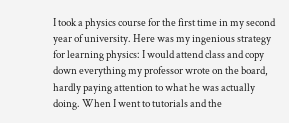I took a physics course for the first time in my second year of university. Here was my ingenious strategy for learning physics: I would attend class and copy down everything my professor wrote on the board, hardly paying attention to what he was actually doing. When I went to tutorials and the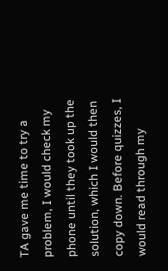TA gave me time to try a problem, I would check my phone until they took up the solution, which I would then copy down. Before quizzes, I would read through my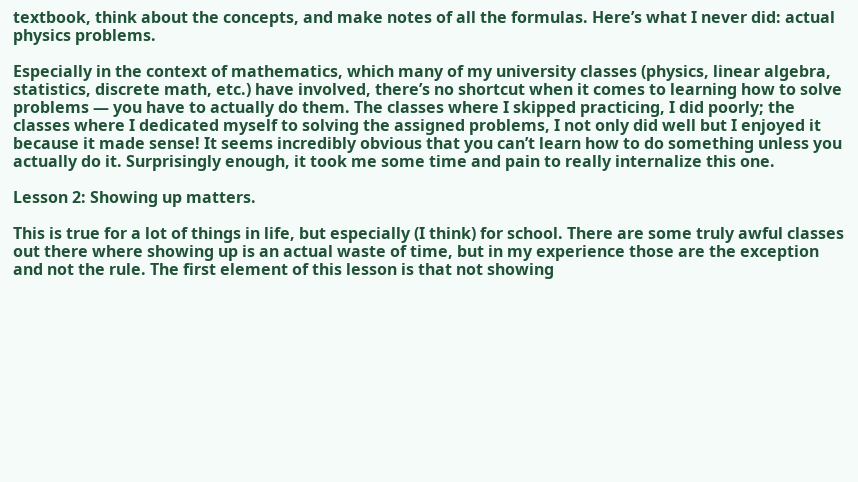textbook, think about the concepts, and make notes of all the formulas. Here’s what I never did: actual physics problems.

Especially in the context of mathematics, which many of my university classes (physics, linear algebra, statistics, discrete math, etc.) have involved, there’s no shortcut when it comes to learning how to solve problems — you have to actually do them. The classes where I skipped practicing, I did poorly; the classes where I dedicated myself to solving the assigned problems, I not only did well but I enjoyed it because it made sense! It seems incredibly obvious that you can’t learn how to do something unless you actually do it. Surprisingly enough, it took me some time and pain to really internalize this one.

Lesson 2: Showing up matters.

This is true for a lot of things in life, but especially (I think) for school. There are some truly awful classes out there where showing up is an actual waste of time, but in my experience those are the exception and not the rule. The first element of this lesson is that not showing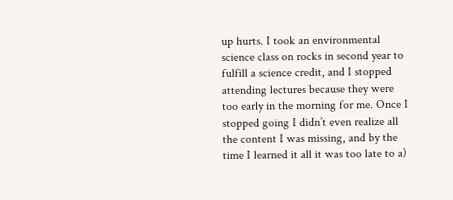up hurts. I took an environmental science class on rocks in second year to fulfill a science credit, and I stopped attending lectures because they were too early in the morning for me. Once I stopped going I didn’t even realize all the content I was missing, and by the time I learned it all it was too late to a)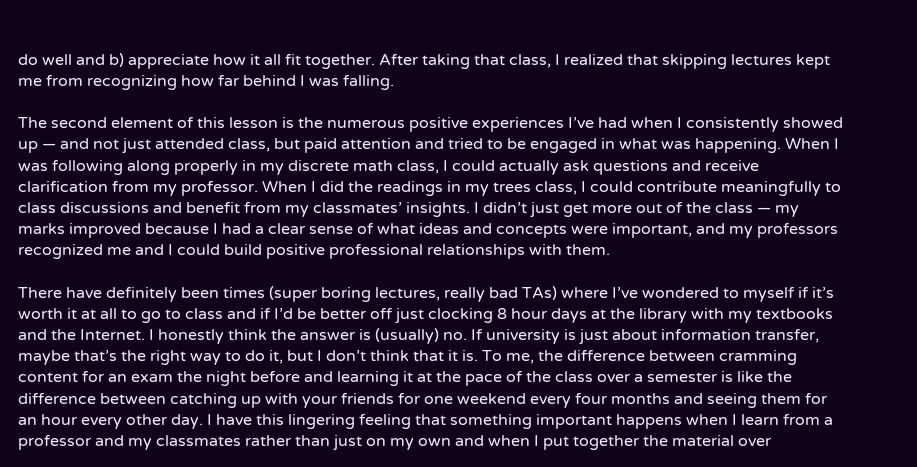do well and b) appreciate how it all fit together. After taking that class, I realized that skipping lectures kept me from recognizing how far behind I was falling.

The second element of this lesson is the numerous positive experiences I’ve had when I consistently showed up — and not just attended class, but paid attention and tried to be engaged in what was happening. When I was following along properly in my discrete math class, I could actually ask questions and receive clarification from my professor. When I did the readings in my trees class, I could contribute meaningfully to class discussions and benefit from my classmates’ insights. I didn’t just get more out of the class — my marks improved because I had a clear sense of what ideas and concepts were important, and my professors recognized me and I could build positive professional relationships with them.

There have definitely been times (super boring lectures, really bad TAs) where I’ve wondered to myself if it’s worth it at all to go to class and if I’d be better off just clocking 8 hour days at the library with my textbooks and the Internet. I honestly think the answer is (usually) no. If university is just about information transfer, maybe that’s the right way to do it, but I don’t think that it is. To me, the difference between cramming content for an exam the night before and learning it at the pace of the class over a semester is like the difference between catching up with your friends for one weekend every four months and seeing them for an hour every other day. I have this lingering feeling that something important happens when I learn from a professor and my classmates rather than just on my own and when I put together the material over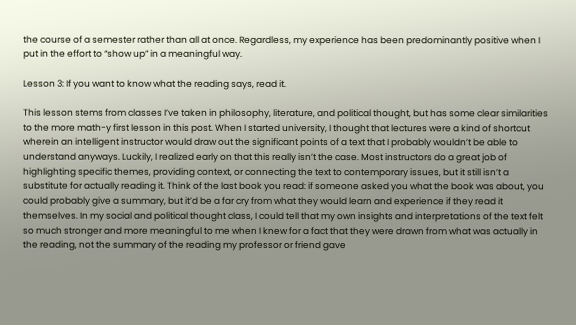the course of a semester rather than all at once. Regardless, my experience has been predominantly positive when I put in the effort to “show up” in a meaningful way.

Lesson 3: If you want to know what the reading says, read it.

This lesson stems from classes I’ve taken in philosophy, literature, and political thought, but has some clear similarities to the more math-y first lesson in this post. When I started university, I thought that lectures were a kind of shortcut wherein an intelligent instructor would draw out the significant points of a text that I probably wouldn’t be able to understand anyways. Luckily, I realized early on that this really isn’t the case. Most instructors do a great job of highlighting specific themes, providing context, or connecting the text to contemporary issues, but it still isn’t a substitute for actually reading it. Think of the last book you read: if someone asked you what the book was about, you could probably give a summary, but it’d be a far cry from what they would learn and experience if they read it themselves. In my social and political thought class, I could tell that my own insights and interpretations of the text felt so much stronger and more meaningful to me when I knew for a fact that they were drawn from what was actually in the reading, not the summary of the reading my professor or friend gave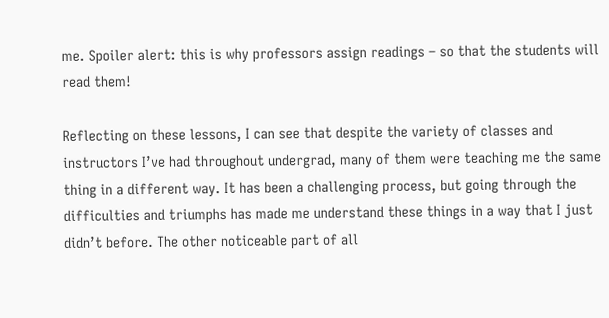me. Spoiler alert: this is why professors assign readings – so that the students will read them!

Reflecting on these lessons, I can see that despite the variety of classes and instructors I’ve had throughout undergrad, many of them were teaching me the same thing in a different way. It has been a challenging process, but going through the difficulties and triumphs has made me understand these things in a way that I just didn’t before. The other noticeable part of all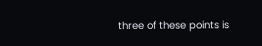three of these points is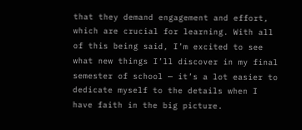that they demand engagement and effort, which are crucial for learning. With all of this being said, I’m excited to see what new things I’ll discover in my final semester of school — it’s a lot easier to dedicate myself to the details when I have faith in the big picture.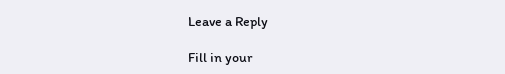Leave a Reply

Fill in your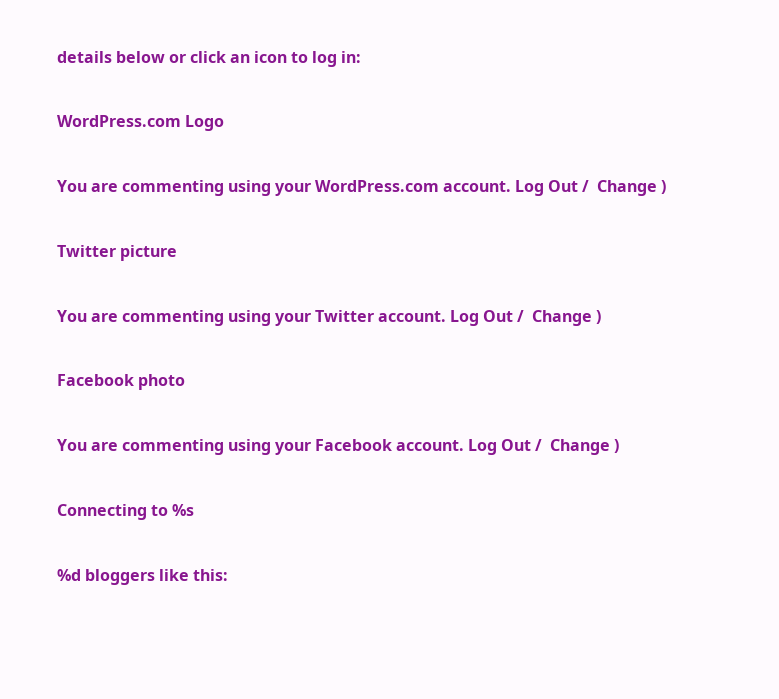details below or click an icon to log in:

WordPress.com Logo

You are commenting using your WordPress.com account. Log Out /  Change )

Twitter picture

You are commenting using your Twitter account. Log Out /  Change )

Facebook photo

You are commenting using your Facebook account. Log Out /  Change )

Connecting to %s

%d bloggers like this: